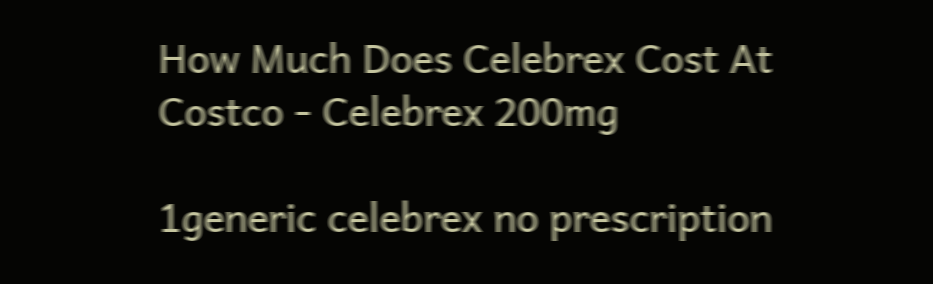How Much Does Celebrex Cost At Costco - Celebrex 200mg

1generic celebrex no prescription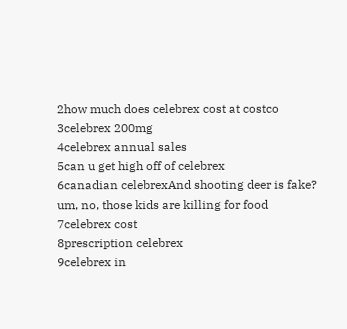2how much does celebrex cost at costco
3celebrex 200mg
4celebrex annual sales
5can u get high off of celebrex
6canadian celebrexAnd shooting deer is fake? um, no, those kids are killing for food
7celebrex cost
8prescription celebrex
9celebrex in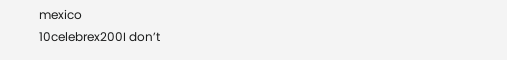mexico
10celebrex200I don’t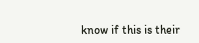know if this is their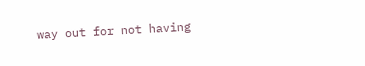way out for not having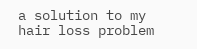a solution to my hair loss problem